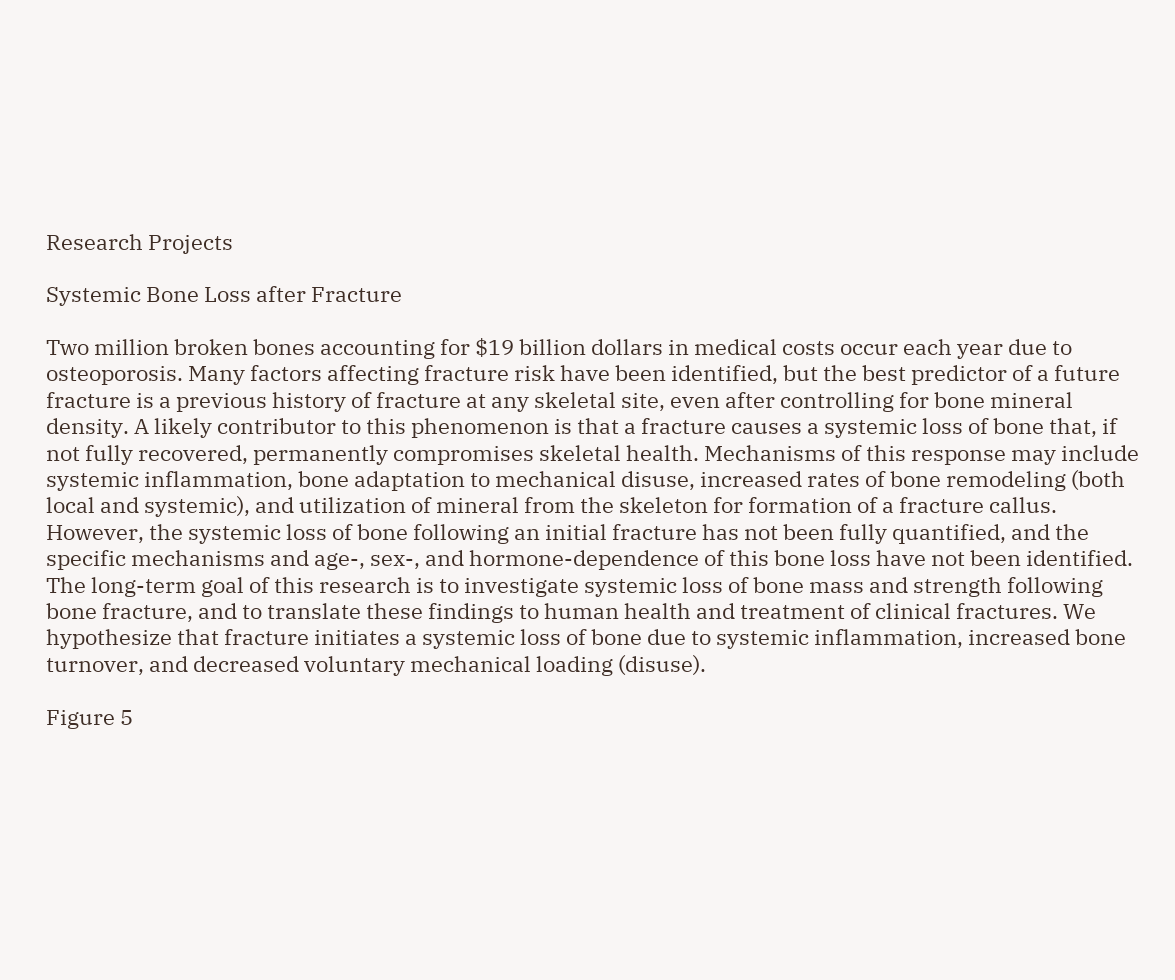Research Projects

Systemic Bone Loss after Fracture

Two million broken bones accounting for $19 billion dollars in medical costs occur each year due to osteoporosis. Many factors affecting fracture risk have been identified, but the best predictor of a future fracture is a previous history of fracture at any skeletal site, even after controlling for bone mineral density. A likely contributor to this phenomenon is that a fracture causes a systemic loss of bone that, if not fully recovered, permanently compromises skeletal health. Mechanisms of this response may include systemic inflammation, bone adaptation to mechanical disuse, increased rates of bone remodeling (both local and systemic), and utilization of mineral from the skeleton for formation of a fracture callus. However, the systemic loss of bone following an initial fracture has not been fully quantified, and the specific mechanisms and age-, sex-, and hormone-dependence of this bone loss have not been identified. The long-term goal of this research is to investigate systemic loss of bone mass and strength following bone fracture, and to translate these findings to human health and treatment of clinical fractures. We hypothesize that fracture initiates a systemic loss of bone due to systemic inflammation, increased bone turnover, and decreased voluntary mechanical loading (disuse).

Figure 5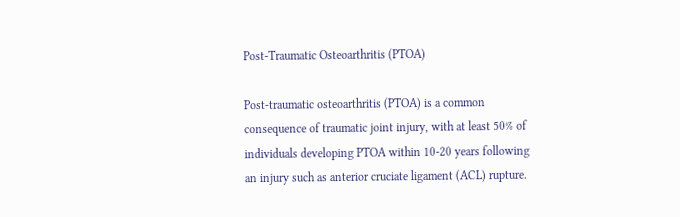Post-Traumatic Osteoarthritis (PTOA)

Post-traumatic osteoarthritis (PTOA) is a common consequence of traumatic joint injury, with at least 50% of individuals developing PTOA within 10-20 years following an injury such as anterior cruciate ligament (ACL) rupture.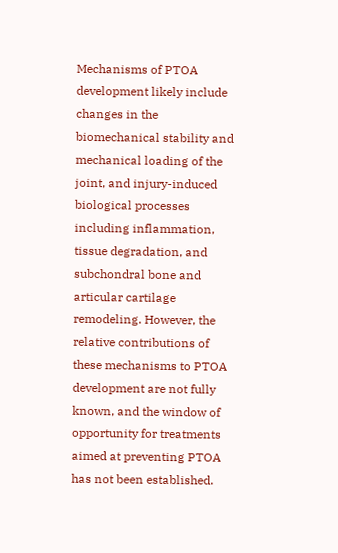Mechanisms of PTOA development likely include changes in the biomechanical stability and mechanical loading of the joint, and injury-induced biological processes including inflammation, tissue degradation, and subchondral bone and articular cartilage remodeling. However, the relative contributions of these mechanisms to PTOA development are not fully known, and the window of opportunity for treatments aimed at preventing PTOA has not been established.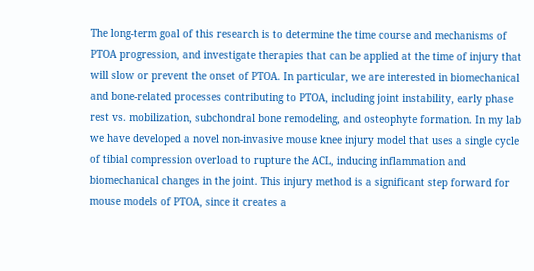The long-term goal of this research is to determine the time course and mechanisms of PTOA progression, and investigate therapies that can be applied at the time of injury that will slow or prevent the onset of PTOA. In particular, we are interested in biomechanical and bone-related processes contributing to PTOA, including joint instability, early phase rest vs. mobilization, subchondral bone remodeling, and osteophyte formation. In my lab we have developed a novel non-invasive mouse knee injury model that uses a single cycle of tibial compression overload to rupture the ACL, inducing inflammation and biomechanical changes in the joint. This injury method is a significant step forward for mouse models of PTOA, since it creates a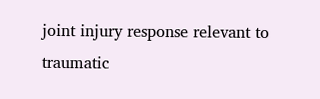joint injury response relevant to traumatic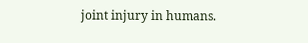joint injury in humans.